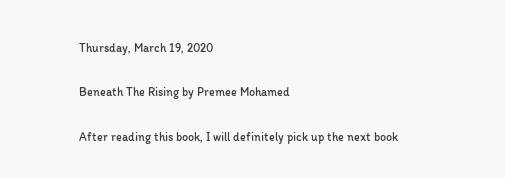Thursday, March 19, 2020

Beneath The Rising by Premee Mohamed

After reading this book, I will definitely pick up the next book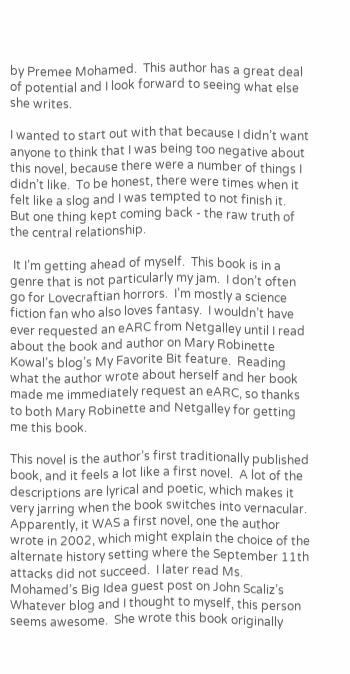by Premee Mohamed.  This author has a great deal of potential and I look forward to seeing what else she writes.

I wanted to start out with that because I didn’t want anyone to think that I was being too negative about this novel, because there were a number of things I didn’t like.  To be honest, there were times when it felt like a slog and I was tempted to not finish it.  But one thing kept coming back - the raw truth of the central relationship.

 It I’m getting ahead of myself.  This book is in a genre that is not particularly my jam.  I don’t often go for Lovecraftian horrors.  I’m mostly a science fiction fan who also loves fantasy.  I wouldn’t have ever requested an eARC from Netgalley until I read about the book and author on Mary Robinette Kowal’s blog’s My Favorite Bit feature.  Reading what the author wrote about herself and her book made me immediately request an eARC, so thanks to both Mary Robinette and Netgalley for getting me this book.

This novel is the author’s first traditionally published book, and it feels a lot like a first novel.  A lot of the descriptions are lyrical and poetic, which makes it very jarring when the book switches into vernacular.  Apparently, it WAS a first novel, one the author wrote in 2002, which might explain the choice of the alternate history setting where the September 11th attacks did not succeed.  I later read Ms. Mohamed’s Big Idea guest post on John Scaliz’s Whatever blog and I thought to myself, this person seems awesome.  She wrote this book originally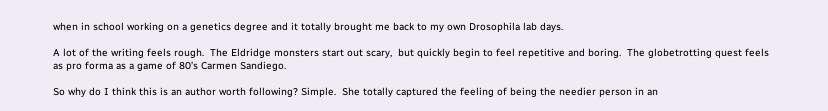when in school working on a genetics degree and it totally brought me back to my own Drosophila lab days.

A lot of the writing feels rough.  The Eldridge monsters start out scary,  but quickly begin to feel repetitive and boring.  The globetrotting quest feels as pro forma as a game of 80’s Carmen Sandiego.

So why do I think this is an author worth following? Simple.  She totally captured the feeling of being the needier person in an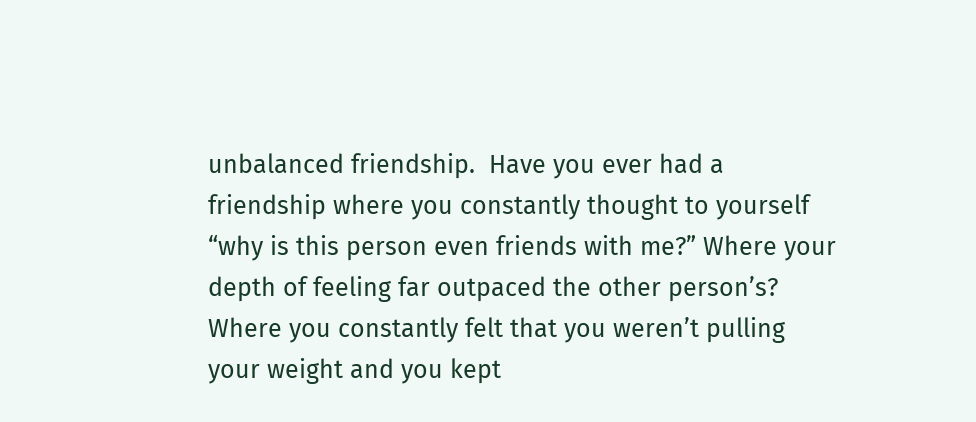unbalanced friendship.  Have you ever had a friendship where you constantly thought to yourself “why is this person even friends with me?” Where your depth of feeling far outpaced the other person’s? Where you constantly felt that you weren’t pulling your weight and you kept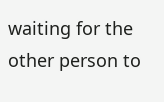waiting for the other person to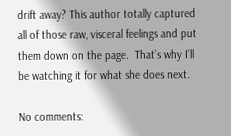drift away? This author totally captured all of those raw, visceral feelings and put them down on the page.  That’s why I’ll be watching it for what she does next.

No comments: